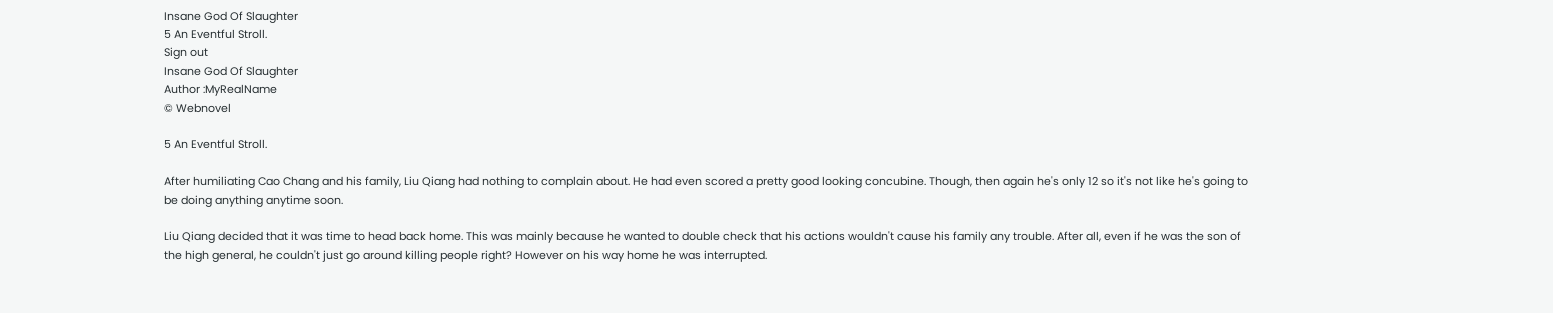Insane God Of Slaughter
5 An Eventful Stroll.
Sign out
Insane God Of Slaughter
Author :MyRealName
© Webnovel

5 An Eventful Stroll.

After humiliating Cao Chang and his family, Liu Qiang had nothing to complain about. He had even scored a pretty good looking concubine. Though, then again he's only 12 so it's not like he's going to be doing anything anytime soon.

Liu Qiang decided that it was time to head back home. This was mainly because he wanted to double check that his actions wouldn't cause his family any trouble. After all, even if he was the son of the high general, he couldn't just go around killing people right? However on his way home he was interrupted.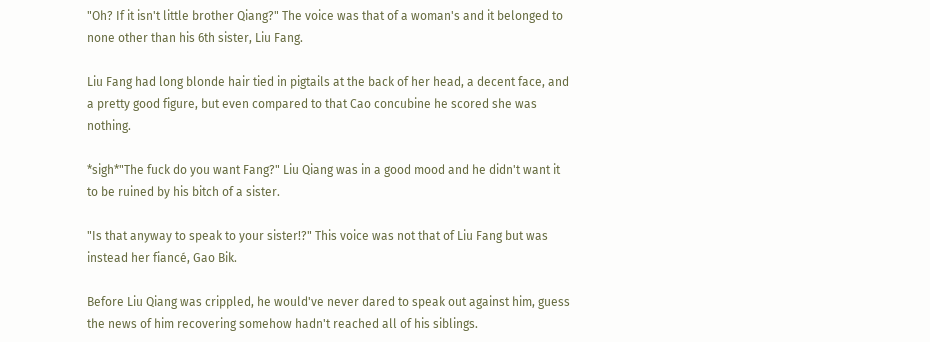"Oh? If it isn't little brother Qiang?" The voice was that of a woman's and it belonged to none other than his 6th sister, Liu Fang.

Liu Fang had long blonde hair tied in pigtails at the back of her head, a decent face, and a pretty good figure, but even compared to that Cao concubine he scored she was nothing.

*sigh*"The fuck do you want Fang?" Liu Qiang was in a good mood and he didn't want it to be ruined by his bitch of a sister.

"Is that anyway to speak to your sister!?" This voice was not that of Liu Fang but was instead her fiancé, Gao Bik.

Before Liu Qiang was crippled, he would've never dared to speak out against him, guess the news of him recovering somehow hadn't reached all of his siblings.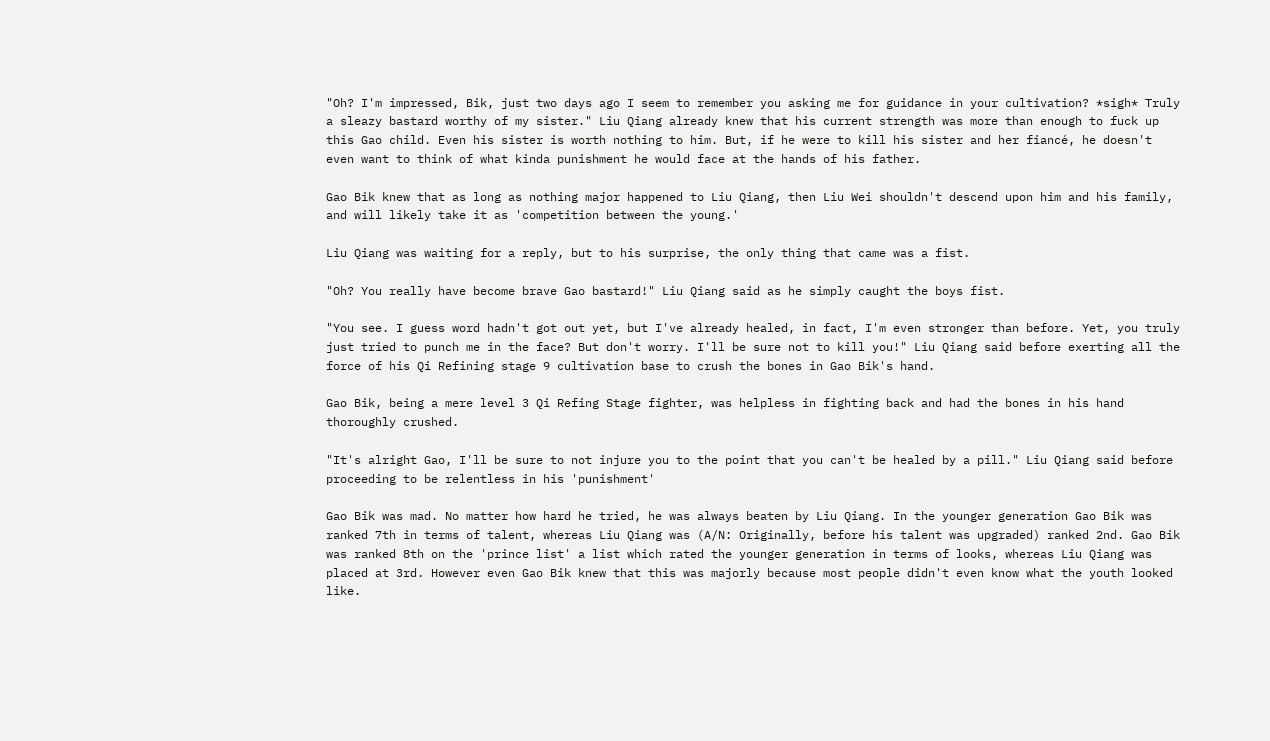"Oh? I'm impressed, Bik, just two days ago I seem to remember you asking me for guidance in your cultivation? *sigh* Truly a sleazy bastard worthy of my sister." Liu Qiang already knew that his current strength was more than enough to fuck up this Gao child. Even his sister is worth nothing to him. But, if he were to kill his sister and her fiancé, he doesn't even want to think of what kinda punishment he would face at the hands of his father.

Gao Bik knew that as long as nothing major happened to Liu Qiang, then Liu Wei shouldn't descend upon him and his family, and will likely take it as 'competition between the young.'

Liu Qiang was waiting for a reply, but to his surprise, the only thing that came was a fist.

"Oh? You really have become brave Gao bastard!" Liu Qiang said as he simply caught the boys fist.

"You see. I guess word hadn't got out yet, but I've already healed, in fact, I'm even stronger than before. Yet, you truly just tried to punch me in the face? But don't worry. I'll be sure not to kill you!" Liu Qiang said before exerting all the force of his Qi Refining stage 9 cultivation base to crush the bones in Gao Bik's hand.

Gao Bik, being a mere level 3 Qi Refing Stage fighter, was helpless in fighting back and had the bones in his hand thoroughly crushed.

"It's alright Gao, I'll be sure to not injure you to the point that you can't be healed by a pill." Liu Qiang said before proceeding to be relentless in his 'punishment'

Gao Bik was mad. No matter how hard he tried, he was always beaten by Liu Qiang. In the younger generation Gao Bik was ranked 7th in terms of talent, whereas Liu Qiang was (A/N: Originally, before his talent was upgraded) ranked 2nd. Gao Bik was ranked 8th on the 'prince list' a list which rated the younger generation in terms of looks, whereas Liu Qiang was placed at 3rd. However even Gao Bik knew that this was majorly because most people didn't even know what the youth looked like.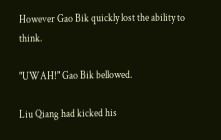However Gao Bik quickly lost the ability to think.

"UWAH!" Gao Bik bellowed.

Liu Qiang had kicked his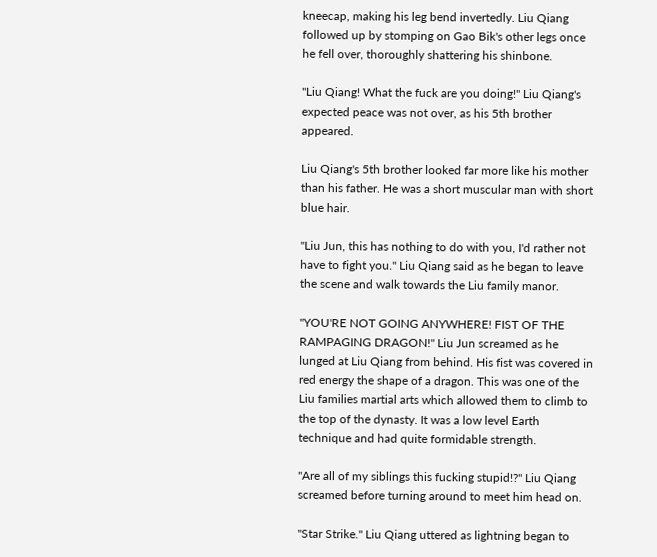kneecap, making his leg bend invertedly. Liu Qiang followed up by stomping on Gao Bik's other legs once he fell over, thoroughly shattering his shinbone.

"Liu Qiang! What the fuck are you doing!" Liu Qiang's expected peace was not over, as his 5th brother appeared.

Liu Qiang's 5th brother looked far more like his mother than his father. He was a short muscular man with short blue hair.

"Liu Jun, this has nothing to do with you, I'd rather not have to fight you." Liu Qiang said as he began to leave the scene and walk towards the Liu family manor.

"YOU'RE NOT GOING ANYWHERE! FIST OF THE RAMPAGING DRAGON!" Liu Jun screamed as he lunged at Liu Qiang from behind. His fist was covered in red energy the shape of a dragon. This was one of the Liu families martial arts which allowed them to climb to the top of the dynasty. It was a low level Earth technique and had quite formidable strength.

"Are all of my siblings this fucking stupid!?" Liu Qiang screamed before turning around to meet him head on.

"Star Strike." Liu Qiang uttered as lightning began to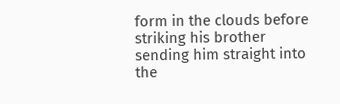form in the clouds before striking his brother sending him straight into the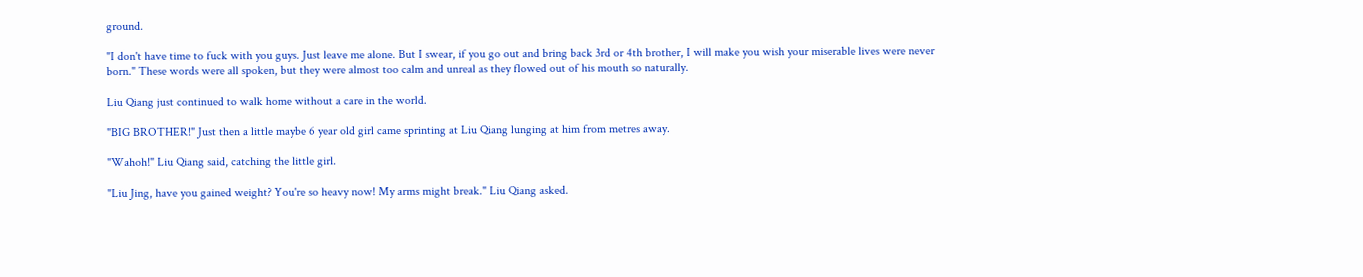ground.

"I don't have time to fuck with you guys. Just leave me alone. But I swear, if you go out and bring back 3rd or 4th brother, I will make you wish your miserable lives were never born." These words were all spoken, but they were almost too calm and unreal as they flowed out of his mouth so naturally.

Liu Qiang just continued to walk home without a care in the world.

"BIG BROTHER!" Just then a little maybe 6 year old girl came sprinting at Liu Qiang lunging at him from metres away.

"Wahoh!" Liu Qiang said, catching the little girl.

"Liu Jing, have you gained weight? You're so heavy now! My arms might break." Liu Qiang asked.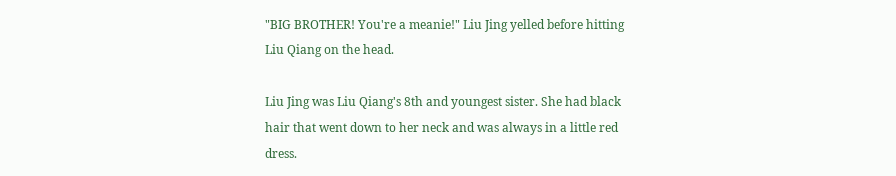"BIG BROTHER! You're a meanie!" Liu Jing yelled before hitting Liu Qiang on the head.

Liu Jing was Liu Qiang's 8th and youngest sister. She had black hair that went down to her neck and was always in a little red dress.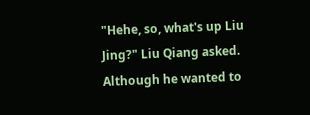"Hehe, so, what's up Liu Jing?" Liu Qiang asked. Although he wanted to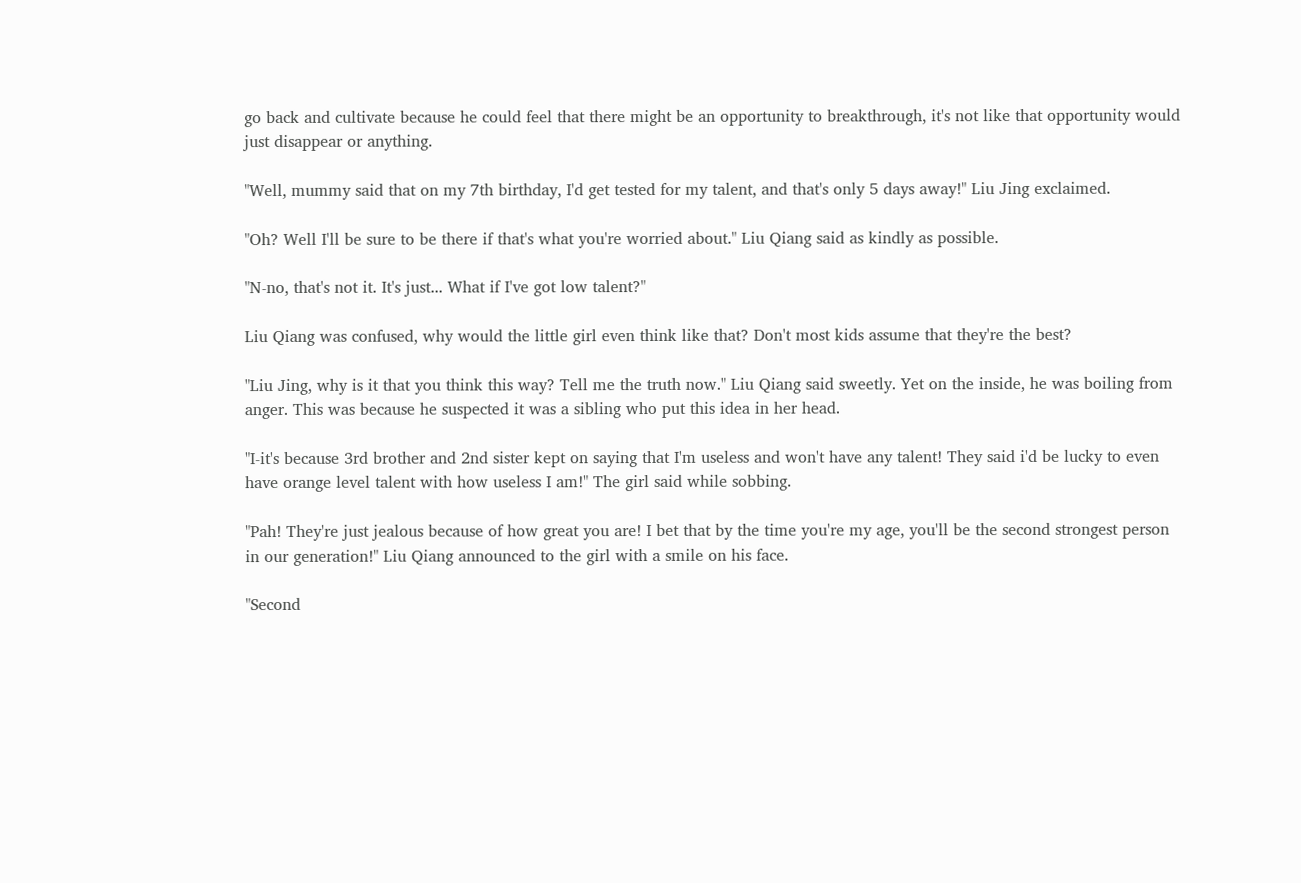go back and cultivate because he could feel that there might be an opportunity to breakthrough, it's not like that opportunity would just disappear or anything.

"Well, mummy said that on my 7th birthday, I'd get tested for my talent, and that's only 5 days away!" Liu Jing exclaimed.

"Oh? Well I'll be sure to be there if that's what you're worried about." Liu Qiang said as kindly as possible.

"N-no, that's not it. It's just... What if I've got low talent?"

Liu Qiang was confused, why would the little girl even think like that? Don't most kids assume that they're the best?

"Liu Jing, why is it that you think this way? Tell me the truth now." Liu Qiang said sweetly. Yet on the inside, he was boiling from anger. This was because he suspected it was a sibling who put this idea in her head.

"I-it's because 3rd brother and 2nd sister kept on saying that I'm useless and won't have any talent! They said i'd be lucky to even have orange level talent with how useless I am!" The girl said while sobbing.

"Pah! They're just jealous because of how great you are! I bet that by the time you're my age, you'll be the second strongest person in our generation!" Liu Qiang announced to the girl with a smile on his face.

"Second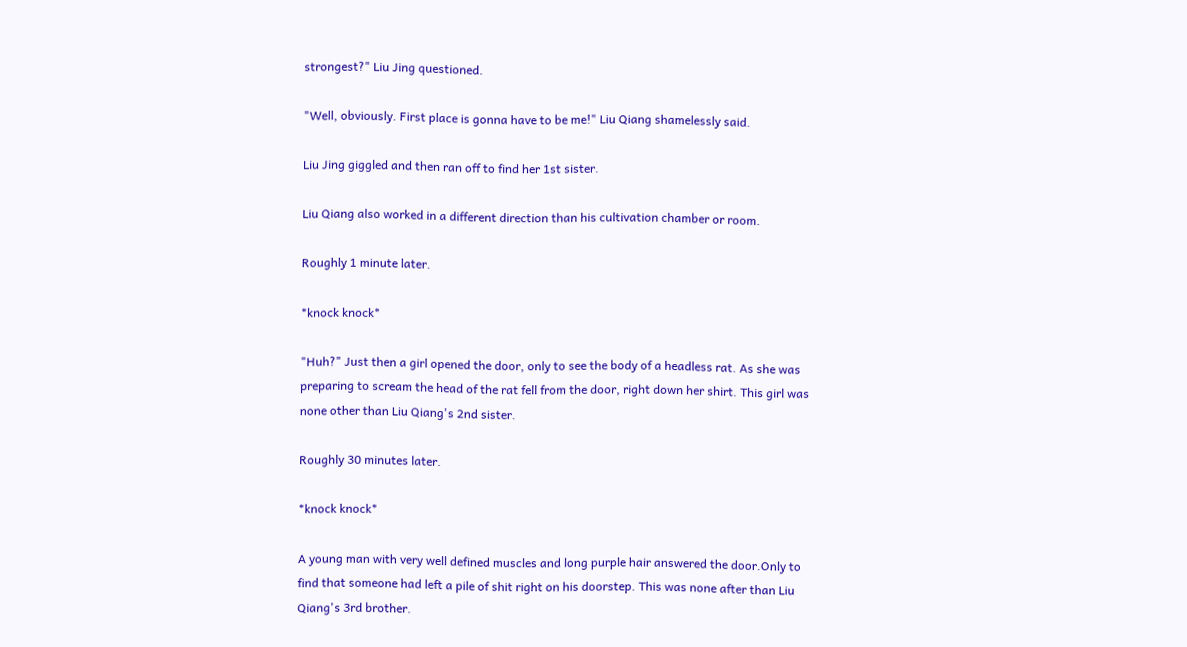strongest?" Liu Jing questioned.

"Well, obviously. First place is gonna have to be me!" Liu Qiang shamelessly said.

Liu Jing giggled and then ran off to find her 1st sister.

Liu Qiang also worked in a different direction than his cultivation chamber or room.

Roughly 1 minute later.

*knock knock*

"Huh?" Just then a girl opened the door, only to see the body of a headless rat. As she was preparing to scream the head of the rat fell from the door, right down her shirt. This girl was none other than Liu Qiang's 2nd sister.

Roughly 30 minutes later.

*knock knock*

A young man with very well defined muscles and long purple hair answered the door.Only to find that someone had left a pile of shit right on his doorstep. This was none after than Liu Qiang's 3rd brother.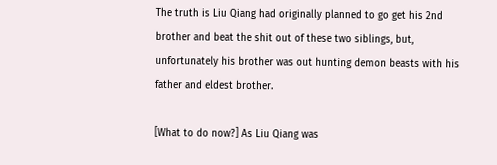The truth is Liu Qiang had originally planned to go get his 2nd brother and beat the shit out of these two siblings, but, unfortunately his brother was out hunting demon beasts with his father and eldest brother.

[What to do now?] As Liu Qiang was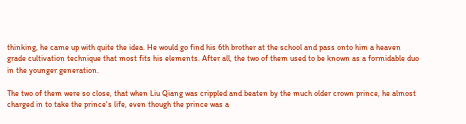thinking, he came up with quite the idea. He would go find his 6th brother at the school and pass onto him a heaven grade cultivation technique that most fits his elements. After all, the two of them used to be known as a formidable duo in the younger generation.

The two of them were so close, that when Liu Qiang was crippled and beaten by the much older crown prince, he almost charged in to take the prince's life, even though the prince was a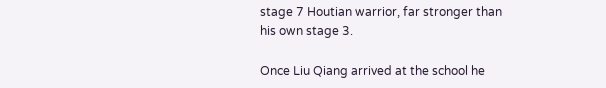stage 7 Houtian warrior, far stronger than his own stage 3.

Once Liu Qiang arrived at the school he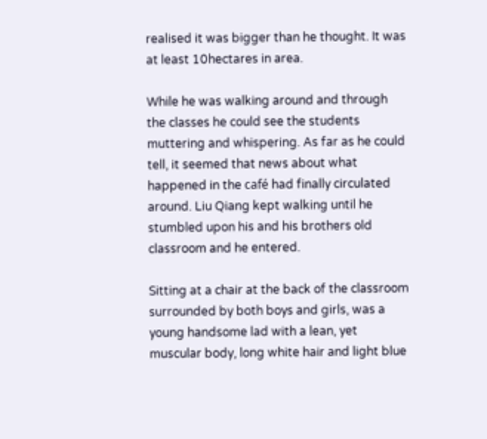realised it was bigger than he thought. It was at least 10hectares in area.

While he was walking around and through the classes he could see the students muttering and whispering. As far as he could tell, it seemed that news about what happened in the café had finally circulated around. Liu Qiang kept walking until he stumbled upon his and his brothers old classroom and he entered.

Sitting at a chair at the back of the classroom surrounded by both boys and girls, was a young handsome lad with a lean, yet muscular body, long white hair and light blue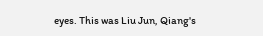eyes. This was Liu Jun, Qiang's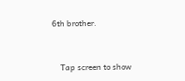6th brother.


    Tap screen to show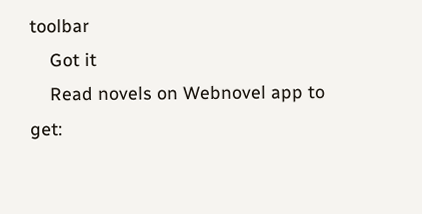toolbar
    Got it
    Read novels on Webnovel app to get: